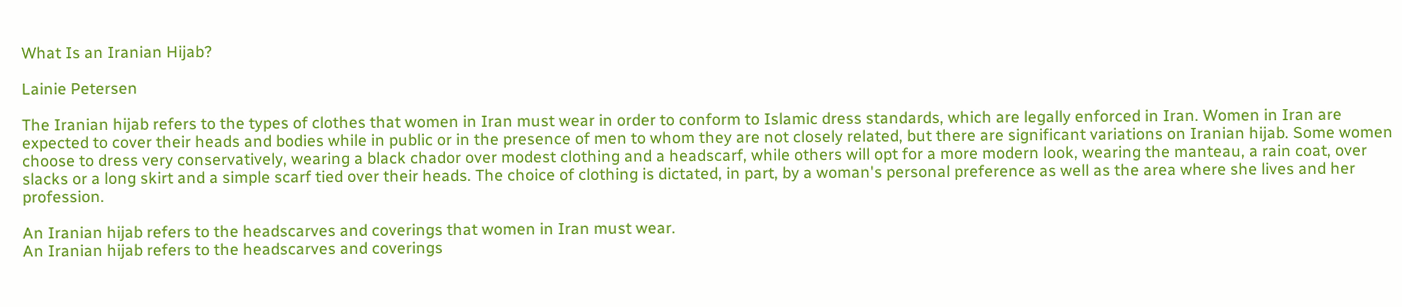What Is an Iranian Hijab?

Lainie Petersen

The Iranian hijab refers to the types of clothes that women in Iran must wear in order to conform to Islamic dress standards, which are legally enforced in Iran. Women in Iran are expected to cover their heads and bodies while in public or in the presence of men to whom they are not closely related, but there are significant variations on Iranian hijab. Some women choose to dress very conservatively, wearing a black chador over modest clothing and a headscarf, while others will opt for a more modern look, wearing the manteau, a rain coat, over slacks or a long skirt and a simple scarf tied over their heads. The choice of clothing is dictated, in part, by a woman's personal preference as well as the area where she lives and her profession.

An Iranian hijab refers to the headscarves and coverings that women in Iran must wear.
An Iranian hijab refers to the headscarves and coverings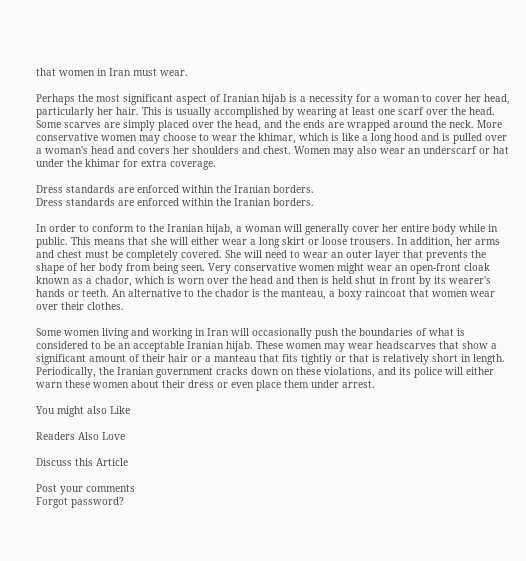that women in Iran must wear.

Perhaps the most significant aspect of Iranian hijab is a necessity for a woman to cover her head, particularly her hair. This is usually accomplished by wearing at least one scarf over the head. Some scarves are simply placed over the head, and the ends are wrapped around the neck. More conservative women may choose to wear the khimar, which is like a long hood and is pulled over a woman's head and covers her shoulders and chest. Women may also wear an underscarf or hat under the khimar for extra coverage.

Dress standards are enforced within the Iranian borders.
Dress standards are enforced within the Iranian borders.

In order to conform to the Iranian hijab, a woman will generally cover her entire body while in public. This means that she will either wear a long skirt or loose trousers. In addition, her arms and chest must be completely covered. She will need to wear an outer layer that prevents the shape of her body from being seen. Very conservative women might wear an open-front cloak known as a chador, which is worn over the head and then is held shut in front by its wearer's hands or teeth. An alternative to the chador is the manteau, a boxy raincoat that women wear over their clothes.

Some women living and working in Iran will occasionally push the boundaries of what is considered to be an acceptable Iranian hijab. These women may wear headscarves that show a significant amount of their hair or a manteau that fits tightly or that is relatively short in length. Periodically, the Iranian government cracks down on these violations, and its police will either warn these women about their dress or even place them under arrest.

You might also Like

Readers Also Love

Discuss this Article

Post your comments
Forgot password?